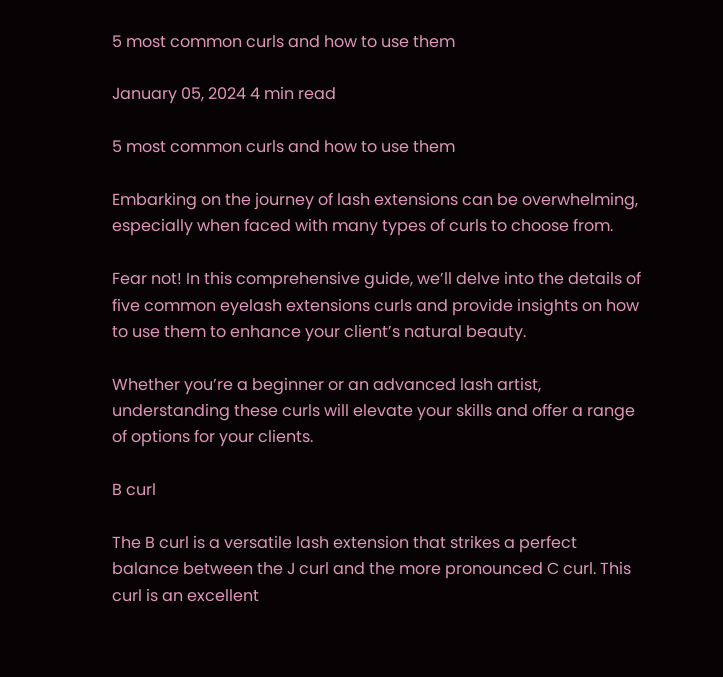5 most common curls and how to use them

January 05, 2024 4 min read

5 most common curls and how to use them

Embarking on the journey of lash extensions can be overwhelming, especially when faced with many types of curls to choose from.

Fear not! In this comprehensive guide, we’ll delve into the details of five common eyelash extensions curls and provide insights on how to use them to enhance your client’s natural beauty.

Whether you’re a beginner or an advanced lash artist, understanding these curls will elevate your skills and offer a range of options for your clients.

B curl

The B curl is a versatile lash extension that strikes a perfect balance between the J curl and the more pronounced C curl. This curl is an excellent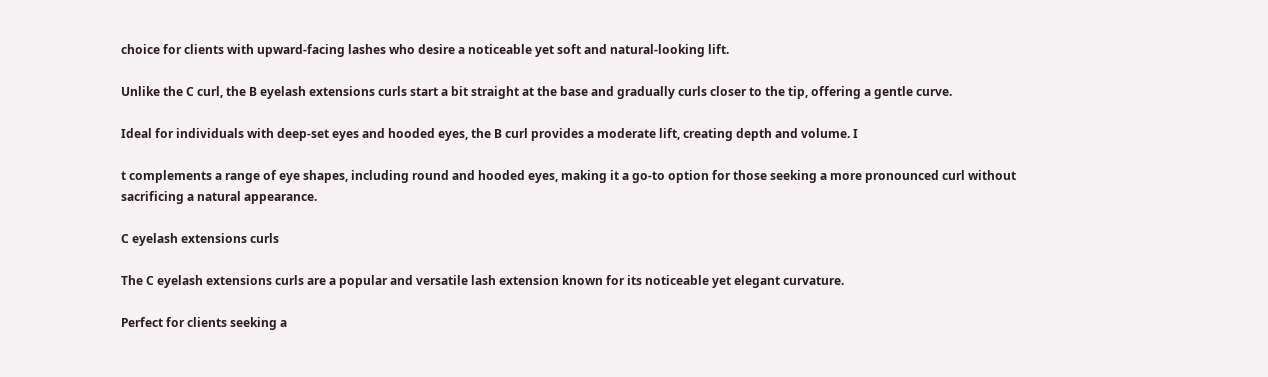choice for clients with upward-facing lashes who desire a noticeable yet soft and natural-looking lift.

Unlike the C curl, the B eyelash extensions curls start a bit straight at the base and gradually curls closer to the tip, offering a gentle curve.

Ideal for individuals with deep-set eyes and hooded eyes, the B curl provides a moderate lift, creating depth and volume. I

t complements a range of eye shapes, including round and hooded eyes, making it a go-to option for those seeking a more pronounced curl without sacrificing a natural appearance.

C eyelash extensions curls

The C eyelash extensions curls are a popular and versatile lash extension known for its noticeable yet elegant curvature.

Perfect for clients seeking a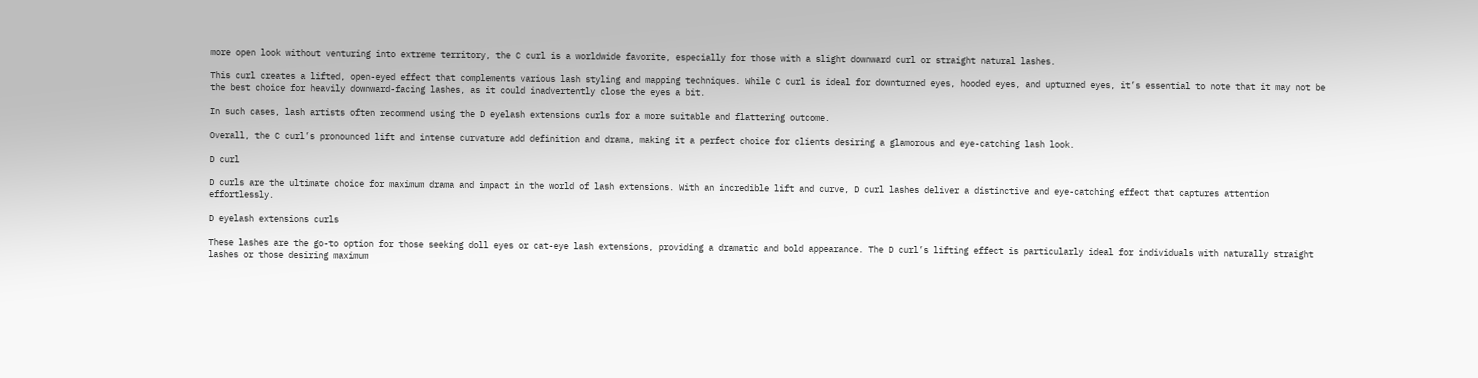more open look without venturing into extreme territory, the C curl is a worldwide favorite, especially for those with a slight downward curl or straight natural lashes.

This curl creates a lifted, open-eyed effect that complements various lash styling and mapping techniques. While C curl is ideal for downturned eyes, hooded eyes, and upturned eyes, it’s essential to note that it may not be the best choice for heavily downward-facing lashes, as it could inadvertently close the eyes a bit.

In such cases, lash artists often recommend using the D eyelash extensions curls for a more suitable and flattering outcome.

Overall, the C curl’s pronounced lift and intense curvature add definition and drama, making it a perfect choice for clients desiring a glamorous and eye-catching lash look.

D curl

D curls are the ultimate choice for maximum drama and impact in the world of lash extensions. With an incredible lift and curve, D curl lashes deliver a distinctive and eye-catching effect that captures attention effortlessly.

D eyelash extensions curls

These lashes are the go-to option for those seeking doll eyes or cat-eye lash extensions, providing a dramatic and bold appearance. The D curl’s lifting effect is particularly ideal for individuals with naturally straight lashes or those desiring maximum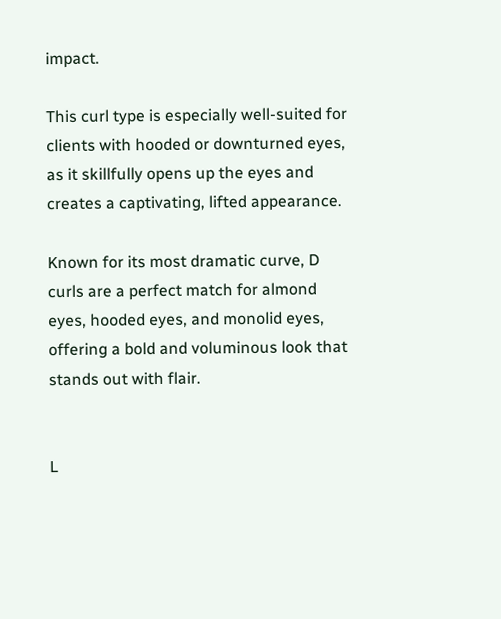impact.

This curl type is especially well-suited for clients with hooded or downturned eyes, as it skillfully opens up the eyes and creates a captivating, lifted appearance.

Known for its most dramatic curve, D curls are a perfect match for almond eyes, hooded eyes, and monolid eyes, offering a bold and voluminous look that stands out with flair.


L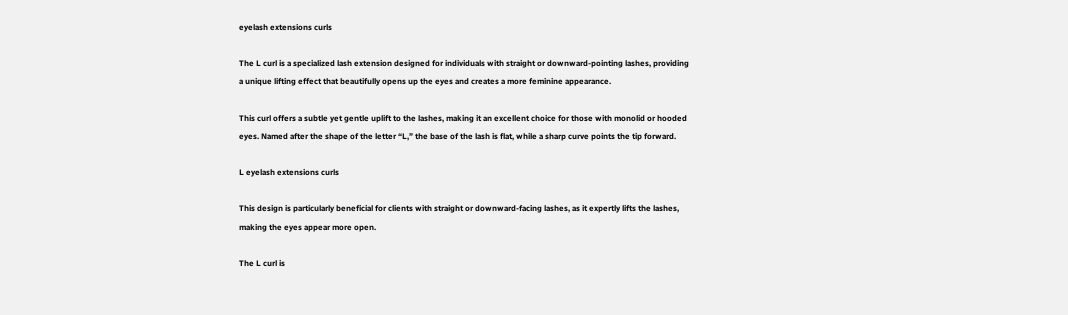eyelash extensions curls

The L curl is a specialized lash extension designed for individuals with straight or downward-pointing lashes, providing a unique lifting effect that beautifully opens up the eyes and creates a more feminine appearance.

This curl offers a subtle yet gentle uplift to the lashes, making it an excellent choice for those with monolid or hooded eyes. Named after the shape of the letter “L,” the base of the lash is flat, while a sharp curve points the tip forward.

L eyelash extensions curls

This design is particularly beneficial for clients with straight or downward-facing lashes, as it expertly lifts the lashes, making the eyes appear more open.

The L curl is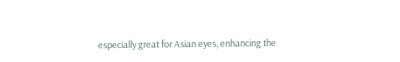especially great for Asian eyes, enhancing the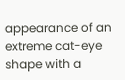appearance of an extreme cat-eye shape with a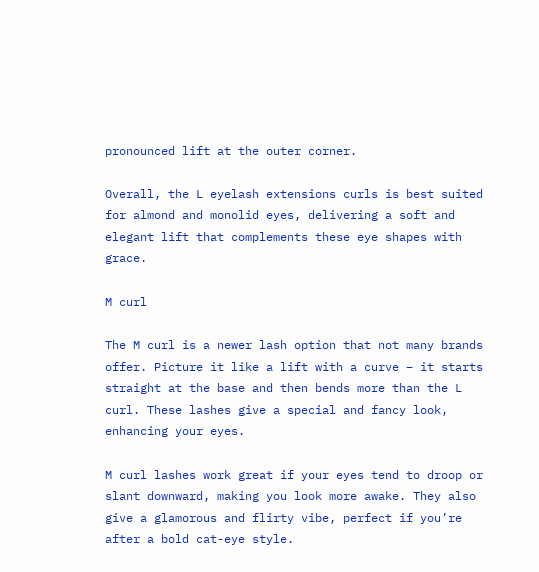pronounced lift at the outer corner.

Overall, the L eyelash extensions curls is best suited for almond and monolid eyes, delivering a soft and elegant lift that complements these eye shapes with grace.

M curl

The M curl is a newer lash option that not many brands offer. Picture it like a lift with a curve – it starts straight at the base and then bends more than the L curl. These lashes give a special and fancy look, enhancing your eyes.

M curl lashes work great if your eyes tend to droop or slant downward, making you look more awake. They also give a glamorous and flirty vibe, perfect if you’re after a bold cat-eye style.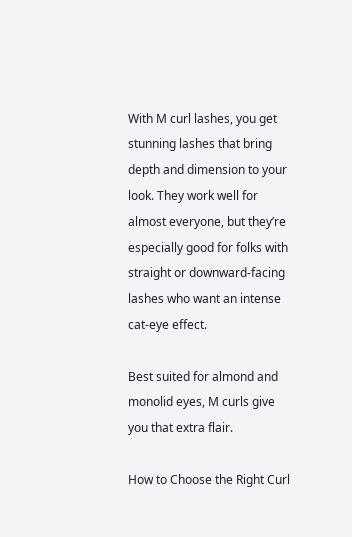With M curl lashes, you get stunning lashes that bring depth and dimension to your look. They work well for almost everyone, but they’re especially good for folks with straight or downward-facing lashes who want an intense cat-eye effect.

Best suited for almond and monolid eyes, M curls give you that extra flair.

How to Choose the Right Curl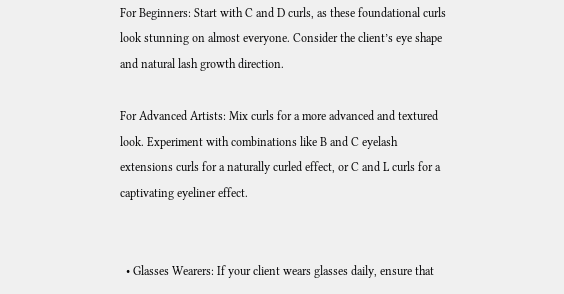For Beginners: Start with C and D curls, as these foundational curls look stunning on almost everyone. Consider the client’s eye shape and natural lash growth direction.

For Advanced Artists: Mix curls for a more advanced and textured look. Experiment with combinations like B and C eyelash extensions curls for a naturally curled effect, or C and L curls for a captivating eyeliner effect.


  • Glasses Wearers: If your client wears glasses daily, ensure that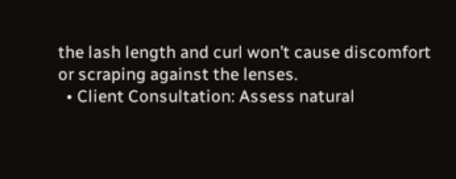the lash length and curl won’t cause discomfort or scraping against the lenses.
  • Client Consultation: Assess natural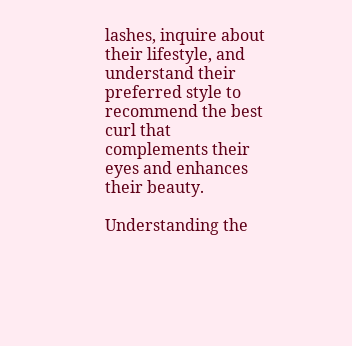lashes, inquire about their lifestyle, and understand their preferred style to recommend the best curl that complements their eyes and enhances their beauty.

Understanding the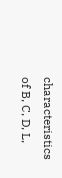characteristics of B, C, D, L,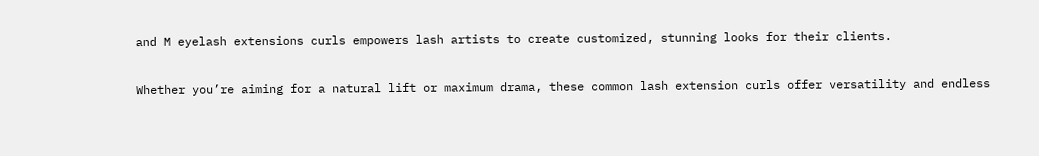and M eyelash extensions curls empowers lash artists to create customized, stunning looks for their clients.

Whether you’re aiming for a natural lift or maximum drama, these common lash extension curls offer versatility and endless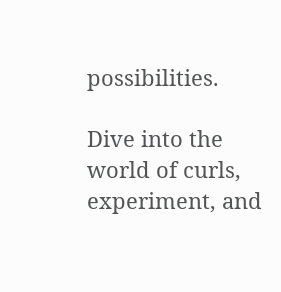possibilities.

Dive into the world of curls, experiment, and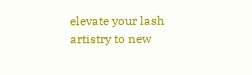elevate your lash artistry to new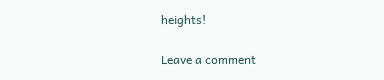heights!

Leave a comment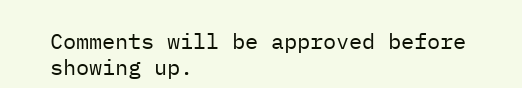Comments will be approved before showing up.